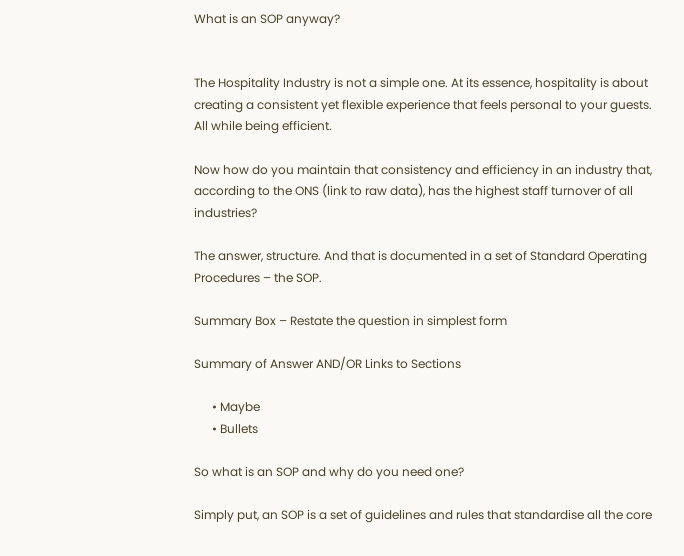What is an SOP anyway?


The Hospitality Industry is not a simple one. At its essence, hospitality is about creating a consistent yet flexible experience that feels personal to your guests. All while being efficient.

Now how do you maintain that consistency and efficiency in an industry that, according to the ONS (link to raw data), has the highest staff turnover of all industries?

The answer, structure. And that is documented in a set of Standard Operating Procedures – the SOP.

Summary Box – Restate the question in simplest form

Summary of Answer AND/OR Links to Sections

      • Maybe
      • Bullets

So what is an SOP and why do you need one?

Simply put, an SOP is a set of guidelines and rules that standardise all the core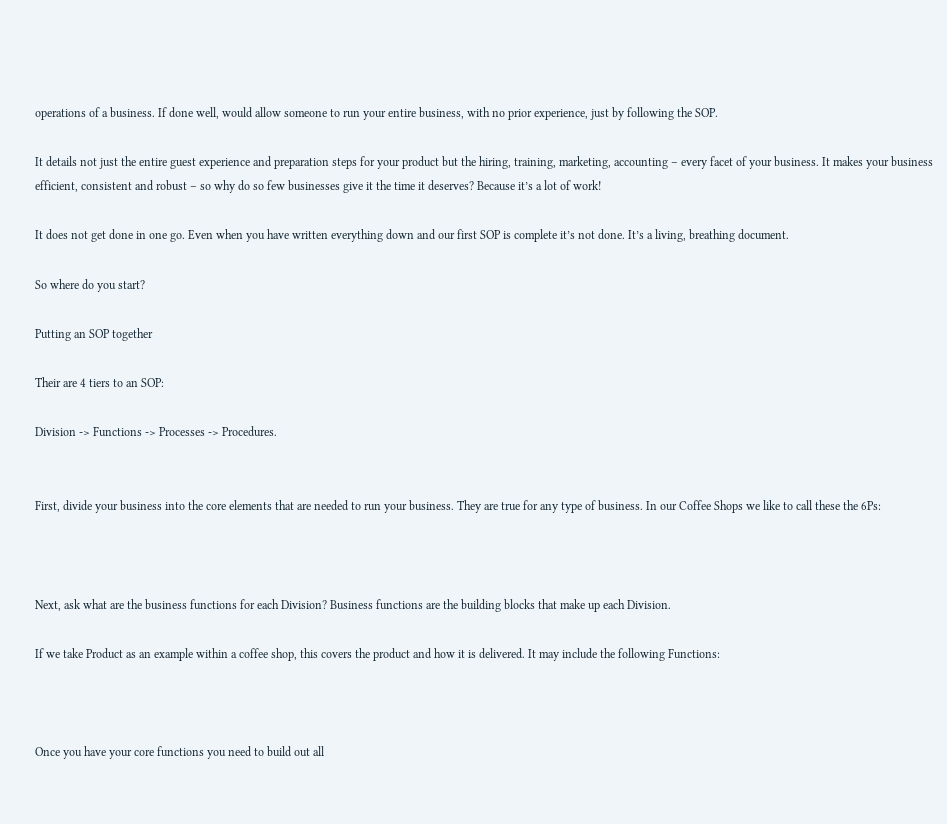operations of a business. If done well, would allow someone to run your entire business, with no prior experience, just by following the SOP.

It details not just the entire guest experience and preparation steps for your product but the hiring, training, marketing, accounting – every facet of your business. It makes your business efficient, consistent and robust – so why do so few businesses give it the time it deserves? Because it’s a lot of work!

It does not get done in one go. Even when you have written everything down and our first SOP is complete it’s not done. It’s a living, breathing document.

So where do you start?

Putting an SOP together

Their are 4 tiers to an SOP:

Division -> Functions -> Processes -> Procedures.


First, divide your business into the core elements that are needed to run your business. They are true for any type of business. In our Coffee Shops we like to call these the 6Ps:



Next, ask what are the business functions for each Division? Business functions are the building blocks that make up each Division.

If we take Product as an example within a coffee shop, this covers the product and how it is delivered. It may include the following Functions:



Once you have your core functions you need to build out all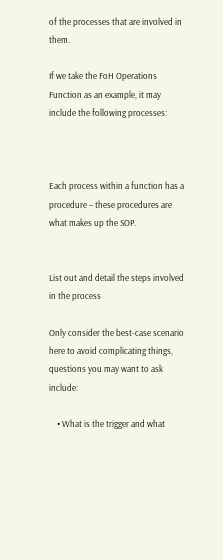of the processes that are involved in them.

If we take the FoH Operations Function as an example, it may include the following processes:



Each process within a function has a procedure – these procedures are what makes up the SOP.


List out and detail the steps involved in the process

Only consider the best-case scenario here to avoid complicating things, questions you may want to ask include:

    • What is the trigger and what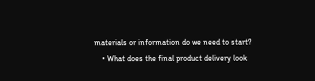materials or information do we need to start?
    • What does the final product delivery look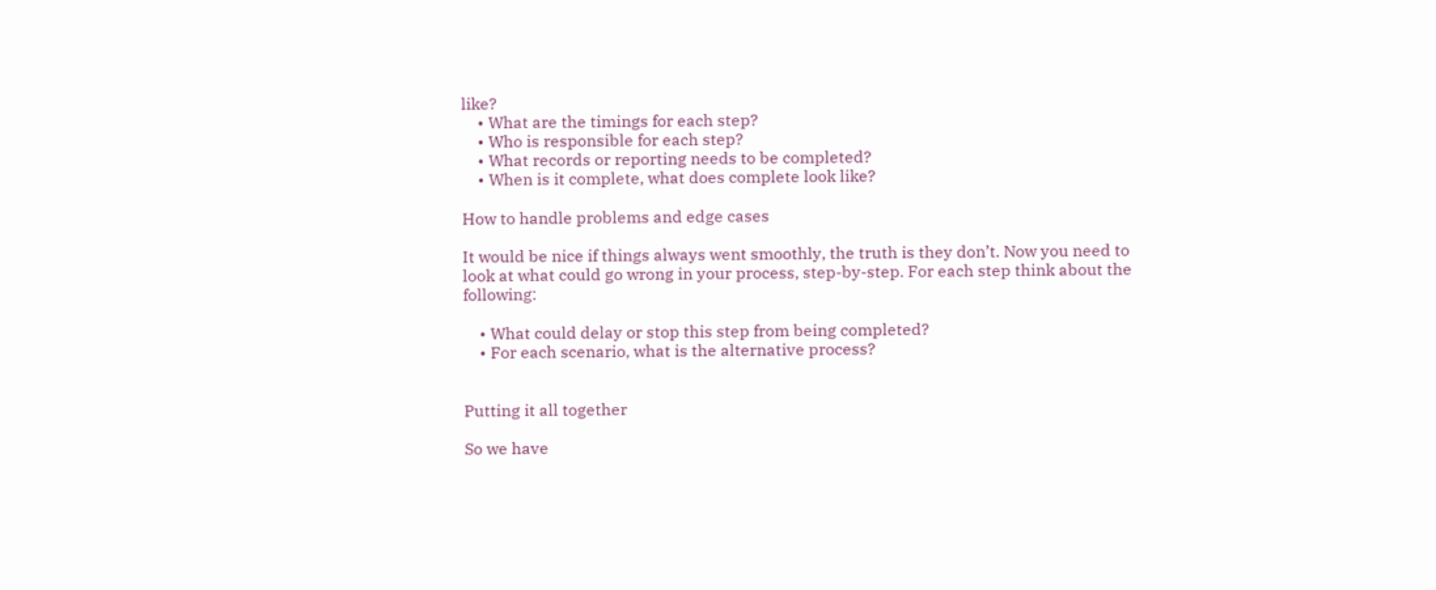like?
    • What are the timings for each step?
    • Who is responsible for each step?
    • What records or reporting needs to be completed?
    • When is it complete, what does complete look like?

How to handle problems and edge cases

It would be nice if things always went smoothly, the truth is they don’t. Now you need to look at what could go wrong in your process, step-by-step. For each step think about the following:

    • What could delay or stop this step from being completed?
    • For each scenario, what is the alternative process?


Putting it all together

So we have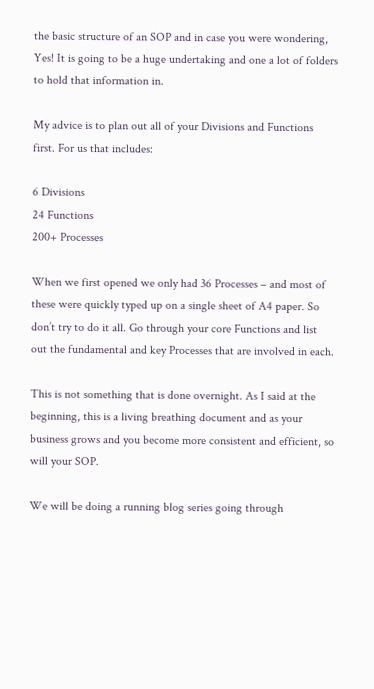the basic structure of an SOP and in case you were wondering, Yes! It is going to be a huge undertaking and one a lot of folders to hold that information in.

My advice is to plan out all of your Divisions and Functions first. For us that includes:

6 Divisions
24 Functions
200+ Processes

When we first opened we only had 36 Processes – and most of these were quickly typed up on a single sheet of A4 paper. So don’t try to do it all. Go through your core Functions and list out the fundamental and key Processes that are involved in each.

This is not something that is done overnight. As I said at the beginning, this is a living breathing document and as your business grows and you become more consistent and efficient, so will your SOP.

We will be doing a running blog series going through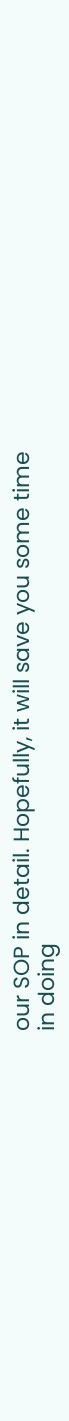our SOP in detail. Hopefully, it will save you some time in doing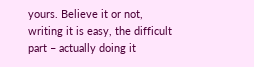yours. Believe it or not, writing it is easy, the difficult part – actually doing it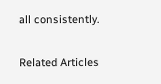all consistently.

Related Articles